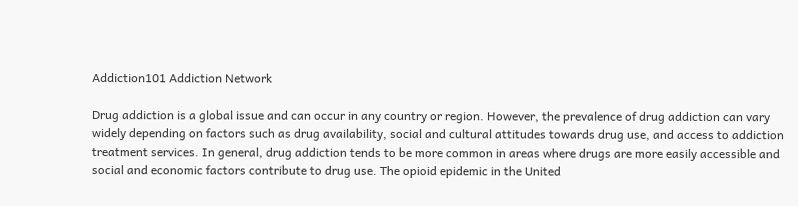Addiction101 Addiction Network

Drug addiction is a global issue and can occur in any country or region. However, the prevalence of drug addiction can vary widely depending on factors such as drug availability, social and cultural attitudes towards drug use, and access to addiction treatment services. In general, drug addiction tends to be more common in areas where drugs are more easily accessible and social and economic factors contribute to drug use. The opioid epidemic in the United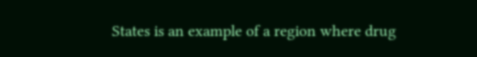States is an example of a region where drug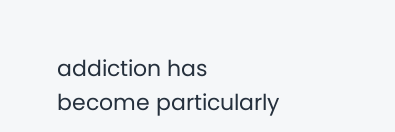addiction has become particularly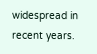widespread in recent years.